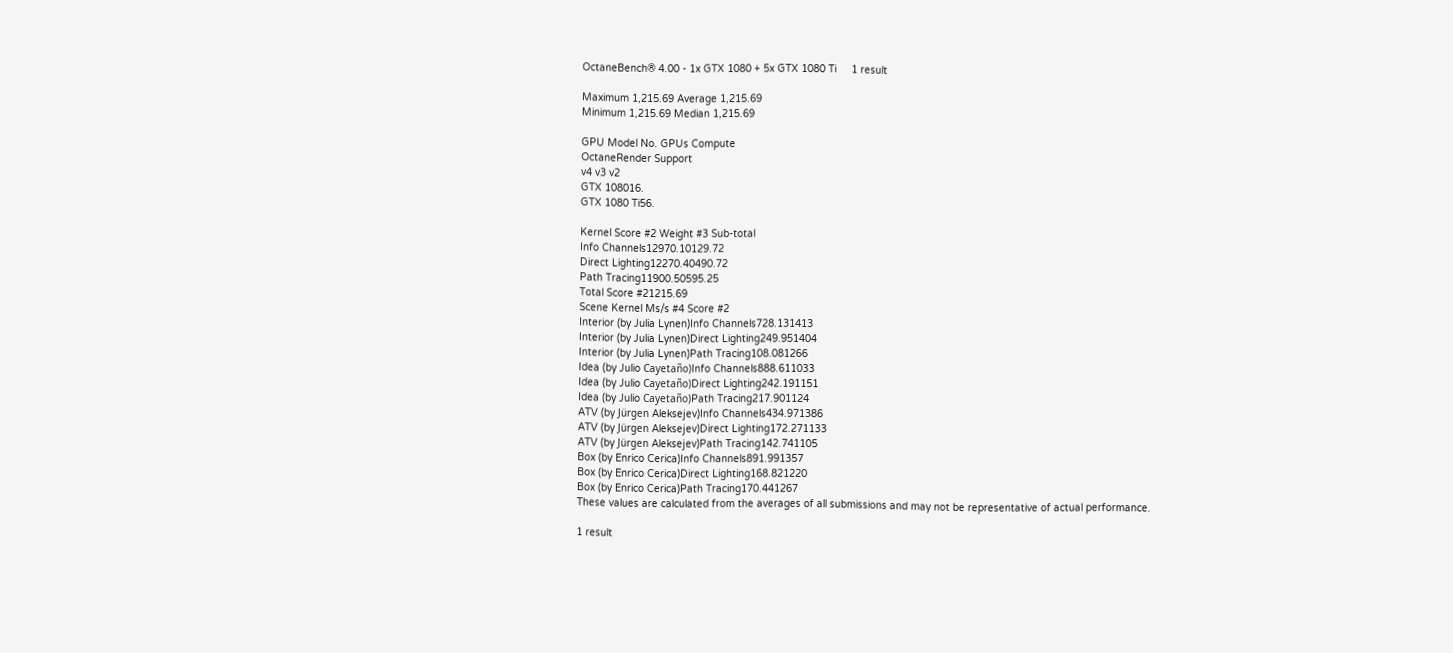OctaneBench® 4.00 - 1x GTX 1080 + 5x GTX 1080 Ti     1 result

Maximum 1,215.69 Average 1,215.69
Minimum 1,215.69 Median 1,215.69

GPU Model No. GPUs Compute
OctaneRender Support
v4 v3 v2
GTX 108016.
GTX 1080 Ti56.

Kernel Score #2 Weight #3 Sub-total
Info Channels12970.10129.72
Direct Lighting12270.40490.72
Path Tracing11900.50595.25
Total Score #21215.69
Scene Kernel Ms/s #4 Score #2
Interior (by Julia Lynen)Info Channels728.131413
Interior (by Julia Lynen)Direct Lighting249.951404
Interior (by Julia Lynen)Path Tracing108.081266
Idea (by Julio Cayetaño)Info Channels888.611033
Idea (by Julio Cayetaño)Direct Lighting242.191151
Idea (by Julio Cayetaño)Path Tracing217.901124
ATV (by Jürgen Aleksejev)Info Channels434.971386
ATV (by Jürgen Aleksejev)Direct Lighting172.271133
ATV (by Jürgen Aleksejev)Path Tracing142.741105
Box (by Enrico Cerica)Info Channels891.991357
Box (by Enrico Cerica)Direct Lighting168.821220
Box (by Enrico Cerica)Path Tracing170.441267
These values are calculated from the averages of all submissions and may not be representative of actual performance.

1 result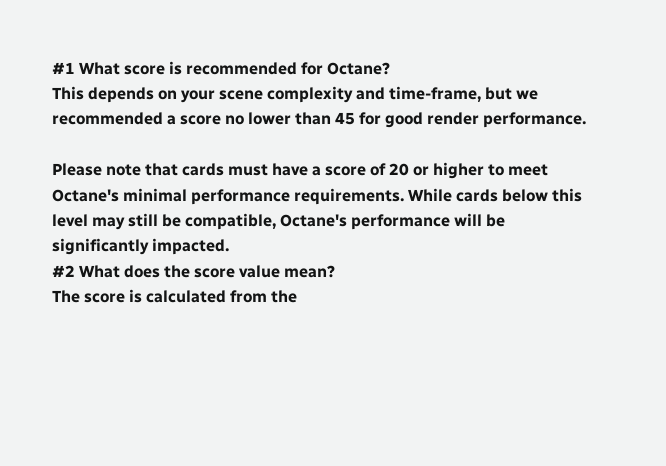#1 What score is recommended for Octane?
This depends on your scene complexity and time-frame, but we recommended a score no lower than 45 for good render performance.

Please note that cards must have a score of 20 or higher to meet Octane's minimal performance requirements. While cards below this level may still be compatible, Octane's performance will be significantly impacted.
#2 What does the score value mean?
The score is calculated from the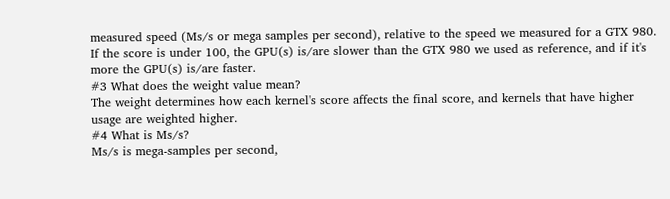measured speed (Ms/s or mega samples per second), relative to the speed we measured for a GTX 980. If the score is under 100, the GPU(s) is/are slower than the GTX 980 we used as reference, and if it's more the GPU(s) is/are faster.
#3 What does the weight value mean?
The weight determines how each kernel's score affects the final score, and kernels that have higher usage are weighted higher.
#4 What is Ms/s?
Ms/s is mega-samples per second,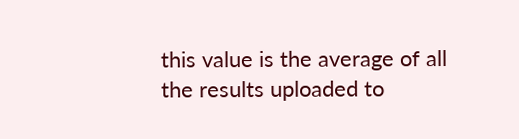this value is the average of all the results uploaded to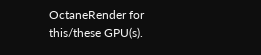OctaneRender for this/these GPU(s).